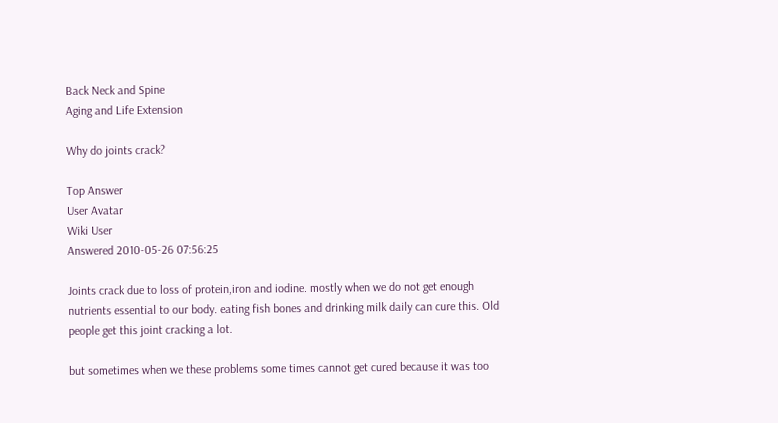Back Neck and Spine
Aging and Life Extension

Why do joints crack?

Top Answer
User Avatar
Wiki User
Answered 2010-05-26 07:56:25

Joints crack due to loss of protein,iron and iodine. mostly when we do not get enough nutrients essential to our body. eating fish bones and drinking milk daily can cure this. Old people get this joint cracking a lot.

but sometimes when we these problems some times cannot get cured because it was too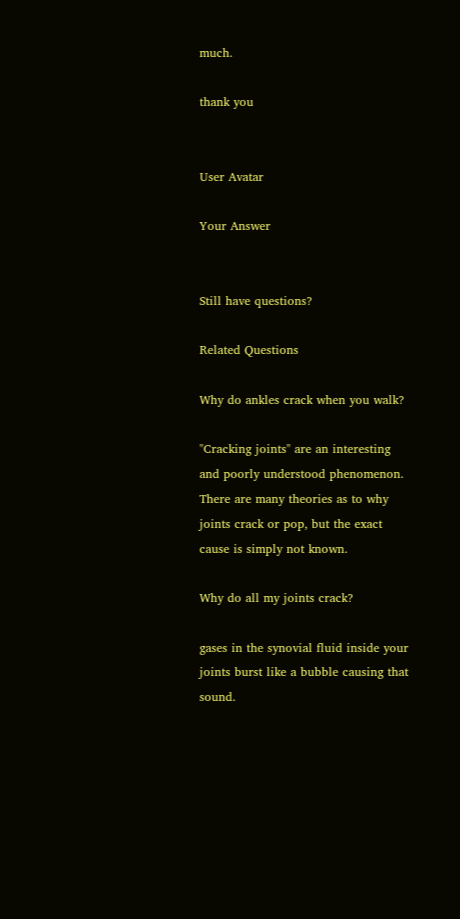much.

thank you


User Avatar

Your Answer


Still have questions?

Related Questions

Why do ankles crack when you walk?

"Cracking joints" are an interesting and poorly understood phenomenon. There are many theories as to why joints crack or pop, but the exact cause is simply not known.

Why do all my joints crack?

gases in the synovial fluid inside your joints burst like a bubble causing that sound.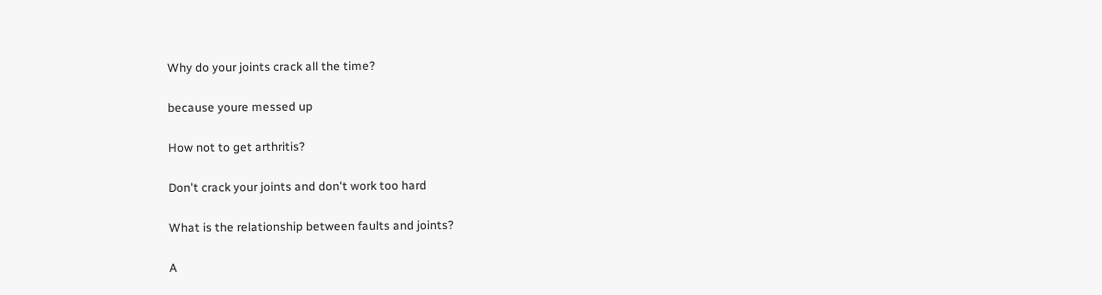Why do your joints crack all the time?

because youre messed up

How not to get arthritis?

Don't crack your joints and don't work too hard

What is the relationship between faults and joints?

A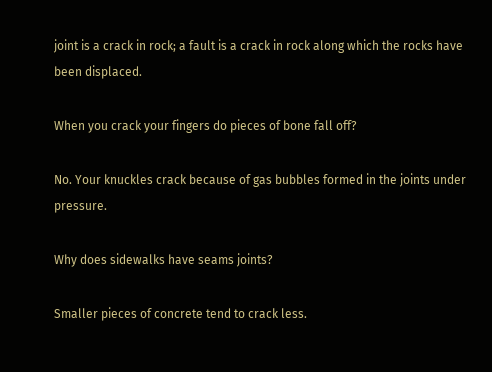joint is a crack in rock; a fault is a crack in rock along which the rocks have been displaced.

When you crack your fingers do pieces of bone fall off?

No. Your knuckles crack because of gas bubbles formed in the joints under pressure.

Why does sidewalks have seams joints?

Smaller pieces of concrete tend to crack less.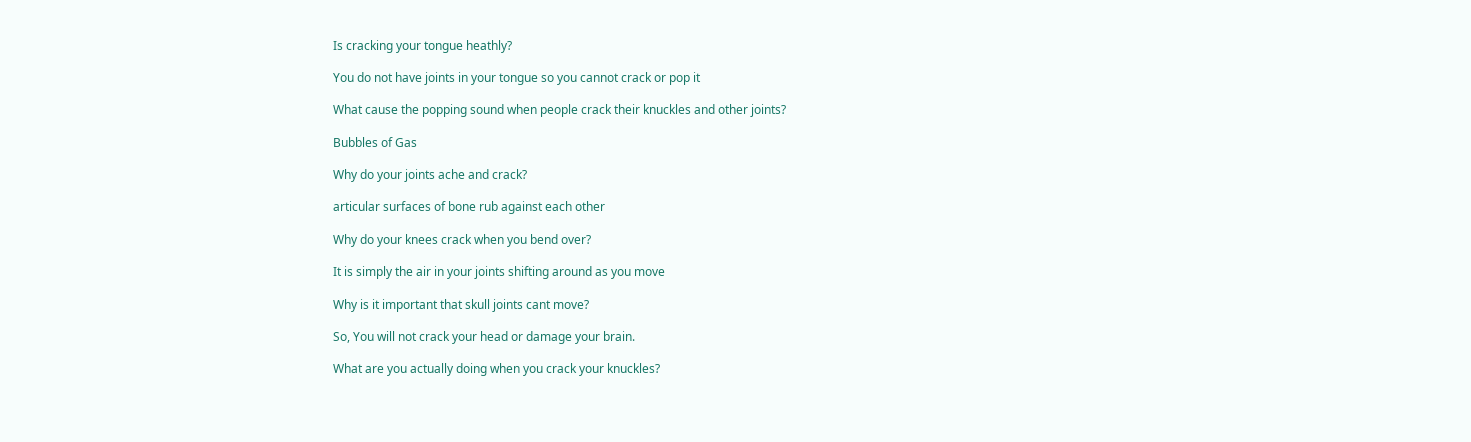Is cracking your tongue heathly?

You do not have joints in your tongue so you cannot crack or pop it

What cause the popping sound when people crack their knuckles and other joints?

Bubbles of Gas

Why do your joints ache and crack?

articular surfaces of bone rub against each other

Why do your knees crack when you bend over?

It is simply the air in your joints shifting around as you move

Why is it important that skull joints cant move?

So, You will not crack your head or damage your brain.

What are you actually doing when you crack your knuckles?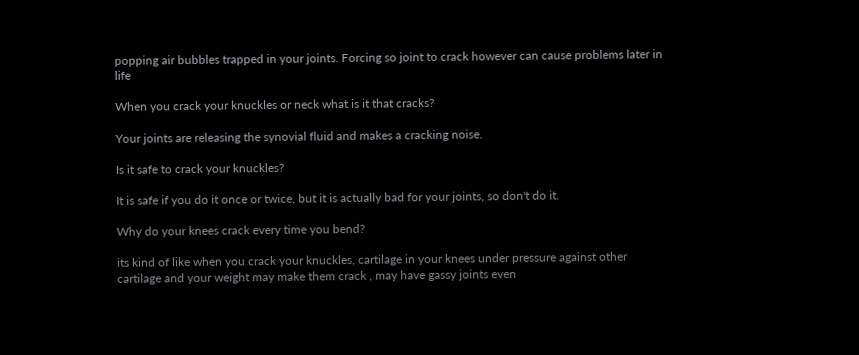popping air bubbles trapped in your joints. Forcing so joint to crack however can cause problems later in life

When you crack your knuckles or neck what is it that cracks?

Your joints are releasing the synovial fluid and makes a cracking noise.

Is it safe to crack your knuckles?

It is safe if you do it once or twice, but it is actually bad for your joints, so don't do it.

Why do your knees crack every time you bend?

its kind of like when you crack your knuckles, cartilage in your knees under pressure against other cartilage and your weight may make them crack , may have gassy joints even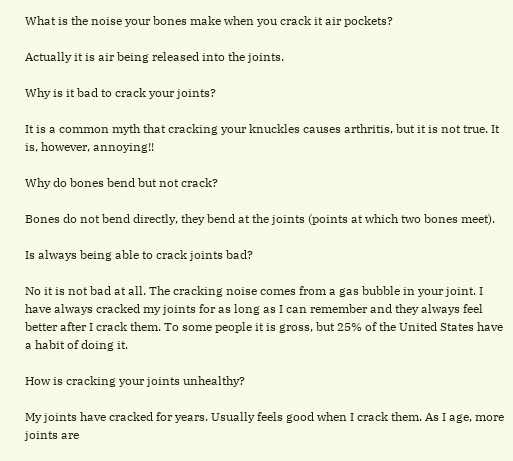What is the noise your bones make when you crack it air pockets?

Actually it is air being released into the joints.

Why is it bad to crack your joints?

It is a common myth that cracking your knuckles causes arthritis, but it is not true. It is, however, annoying!!

Why do bones bend but not crack?

Bones do not bend directly, they bend at the joints (points at which two bones meet).

Is always being able to crack joints bad?

No it is not bad at all. The cracking noise comes from a gas bubble in your joint. I have always cracked my joints for as long as I can remember and they always feel better after I crack them. To some people it is gross, but 25% of the United States have a habit of doing it.

How is cracking your joints unhealthy?

My joints have cracked for years. Usually feels good when I crack them. As I age, more joints are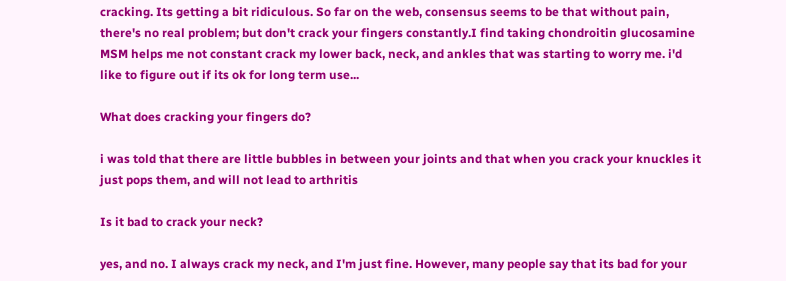cracking. Its getting a bit ridiculous. So far on the web, consensus seems to be that without pain, there's no real problem; but don't crack your fingers constantly.I find taking chondroitin glucosamine MSM helps me not constant crack my lower back, neck, and ankles that was starting to worry me. i'd like to figure out if its ok for long term use...

What does cracking your fingers do?

i was told that there are little bubbles in between your joints and that when you crack your knuckles it just pops them, and will not lead to arthritis

Is it bad to crack your neck?

yes, and no. I always crack my neck, and I'm just fine. However, many people say that its bad for your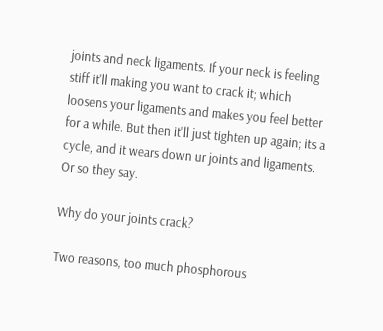joints and neck ligaments. If your neck is feeling stiff it'll making you want to crack it; which loosens your ligaments and makes you feel better for a while. But then it'll just tighten up again; its a cycle, and it wears down ur joints and ligaments. Or so they say.

Why do your joints crack?

Two reasons, too much phosphorous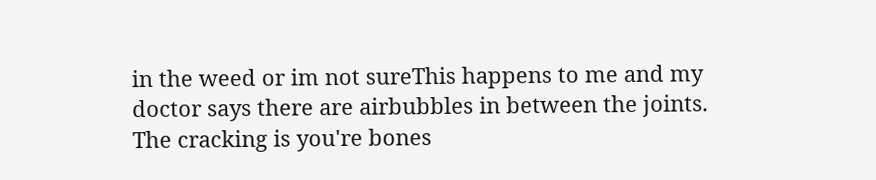in the weed or im not sureThis happens to me and my doctor says there are airbubbles in between the joints. The cracking is you're bones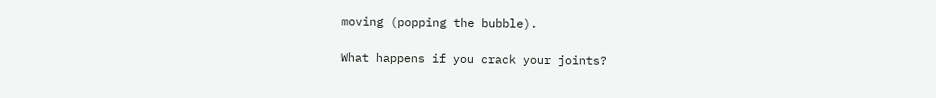moving (popping the bubble).

What happens if you crack your joints?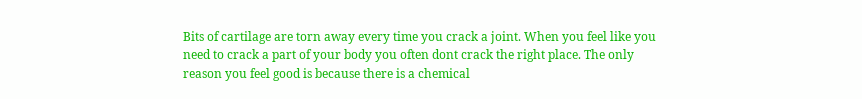Bits of cartilage are torn away every time you crack a joint. When you feel like you need to crack a part of your body you often dont crack the right place. The only reason you feel good is because there is a chemical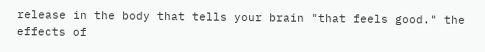release in the body that tells your brain "that feels good." the effects of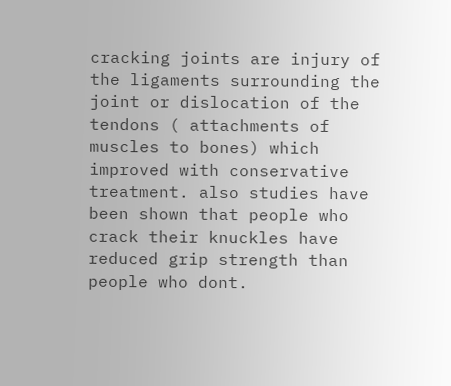cracking joints are injury of the ligaments surrounding the joint or dislocation of the tendons ( attachments of muscles to bones) which improved with conservative treatment. also studies have been shown that people who crack their knuckles have reduced grip strength than people who dont.